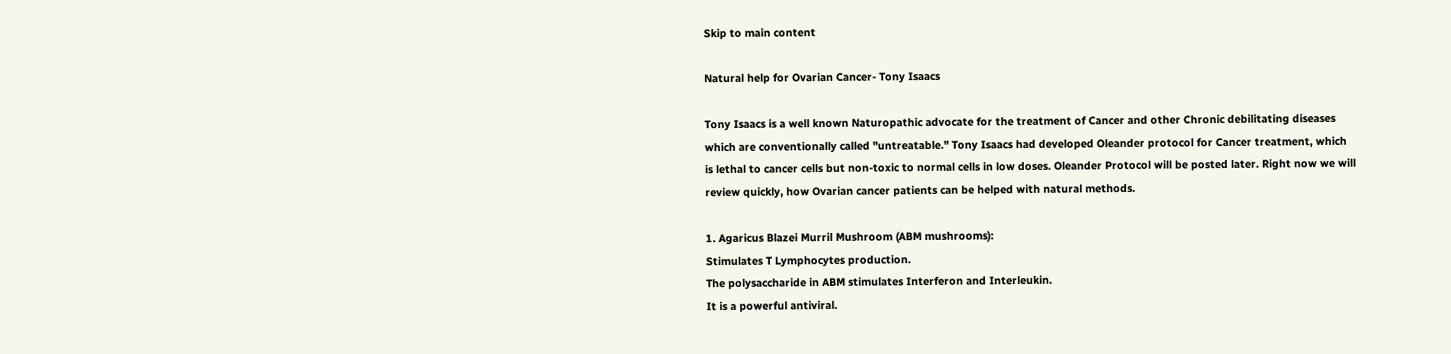Skip to main content

Natural help for Ovarian Cancer- Tony Isaacs

Tony Isaacs is a well known Naturopathic advocate for the treatment of Cancer and other Chronic debilitating diseases which are conventionally called "untreatable." Tony Isaacs had developed Oleander protocol for Cancer treatment, which is lethal to cancer cells but non-toxic to normal cells in low doses. Oleander Protocol will be posted later. Right now we will review quickly, how Ovarian cancer patients can be helped with natural methods.

1. Agaricus Blazei Murril Mushroom (ABM mushrooms):
Stimulates T Lymphocytes production.
The polysaccharide in ABM stimulates Interferon and Interleukin.
It is a powerful antiviral.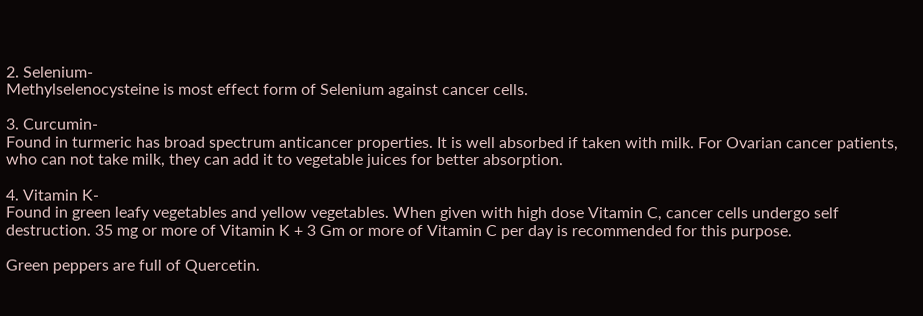2. Selenium-
Methylselenocysteine is most effect form of Selenium against cancer cells.

3. Curcumin-
Found in turmeric has broad spectrum anticancer properties. It is well absorbed if taken with milk. For Ovarian cancer patients, who can not take milk, they can add it to vegetable juices for better absorption.

4. Vitamin K-
Found in green leafy vegetables and yellow vegetables. When given with high dose Vitamin C, cancer cells undergo self destruction. 35 mg or more of Vitamin K + 3 Gm or more of Vitamin C per day is recommended for this purpose.

Green peppers are full of Quercetin.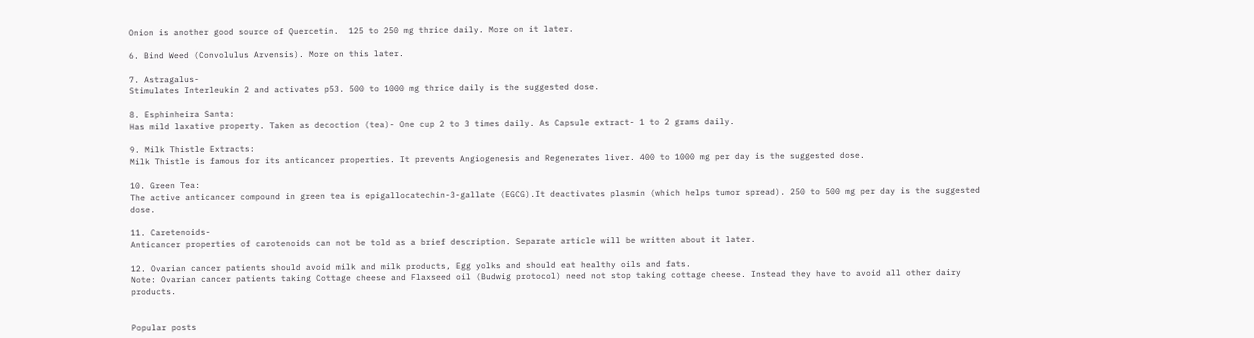Onion is another good source of Quercetin.  125 to 250 mg thrice daily. More on it later.

6. Bind Weed (Convolulus Arvensis). More on this later.

7. Astragalus-
Stimulates Interleukin 2 and activates p53. 500 to 1000 mg thrice daily is the suggested dose.

8. Esphinheira Santa:
Has mild laxative property. Taken as decoction (tea)- One cup 2 to 3 times daily. As Capsule extract- 1 to 2 grams daily.

9. Milk Thistle Extracts:
Milk Thistle is famous for its anticancer properties. It prevents Angiogenesis and Regenerates liver. 400 to 1000 mg per day is the suggested dose.

10. Green Tea:
The active anticancer compound in green tea is epigallocatechin-3-gallate (EGCG).It deactivates plasmin (which helps tumor spread). 250 to 500 mg per day is the suggested dose.

11. Caretenoids-
Anticancer properties of carotenoids can not be told as a brief description. Separate article will be written about it later.

12. Ovarian cancer patients should avoid milk and milk products, Egg yolks and should eat healthy oils and fats.
Note: Ovarian cancer patients taking Cottage cheese and Flaxseed oil (Budwig protocol) need not stop taking cottage cheese. Instead they have to avoid all other dairy products.


Popular posts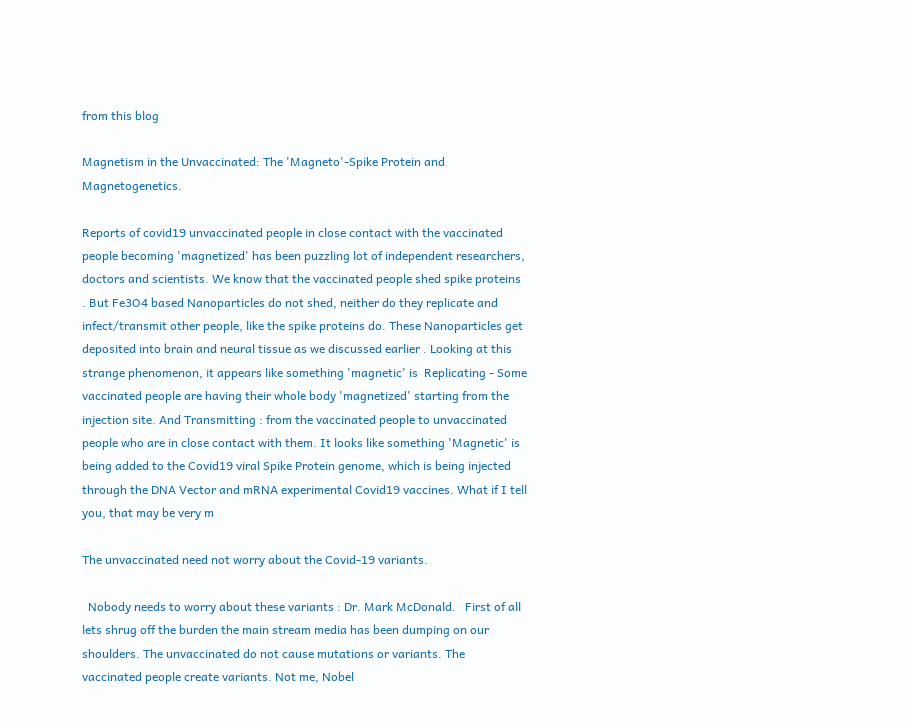from this blog

Magnetism in the Unvaccinated: The 'Magneto'-Spike Protein and Magnetogenetics.

Reports of covid19 unvaccinated people in close contact with the vaccinated people becoming 'magnetized' has been puzzling lot of independent researchers, doctors and scientists. We know that the vaccinated people shed spike proteins . But Fe3O4 based Nanoparticles do not shed, neither do they replicate and infect/transmit other people, like the spike proteins do. These Nanoparticles get deposited into brain and neural tissue as we discussed earlier . Looking at this strange phenomenon, it appears like something 'magnetic' is  Replicating - Some vaccinated people are having their whole body 'magnetized' starting from the injection site. And Transmitting : from the vaccinated people to unvaccinated people who are in close contact with them. It looks like something 'Magnetic' is being added to the Covid19 viral Spike Protein genome, which is being injected through the DNA Vector and mRNA experimental Covid19 vaccines. What if I tell you, that may be very m

The unvaccinated need not worry about the Covid-19 variants.

  Nobody needs to worry about these variants : Dr. Mark McDonald.   First of all lets shrug off the burden the main stream media has been dumping on our shoulders. The unvaccinated do not cause mutations or variants. The vaccinated people create variants. Not me, Nobel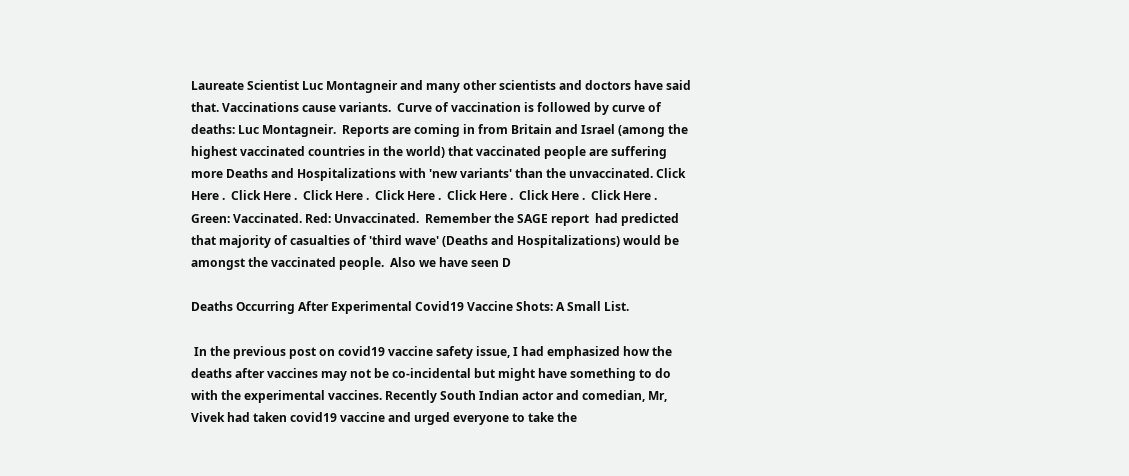Laureate Scientist Luc Montagneir and many other scientists and doctors have said that. Vaccinations cause variants.  Curve of vaccination is followed by curve of deaths: Luc Montagneir.  Reports are coming in from Britain and Israel (among the highest vaccinated countries in the world) that vaccinated people are suffering more Deaths and Hospitalizations with 'new variants' than the unvaccinated. Click Here .  Click Here .  Click Here .  Click Here .  Click Here .  Click Here .  Click Here .  Green: Vaccinated. Red: Unvaccinated.  Remember the SAGE report  had predicted that majority of casualties of 'third wave' (Deaths and Hospitalizations) would be amongst the vaccinated people.  Also we have seen D

Deaths Occurring After Experimental Covid19 Vaccine Shots: A Small List.

 In the previous post on covid19 vaccine safety issue, I had emphasized how the deaths after vaccines may not be co-incidental but might have something to do with the experimental vaccines. Recently South Indian actor and comedian, Mr, Vivek had taken covid19 vaccine and urged everyone to take the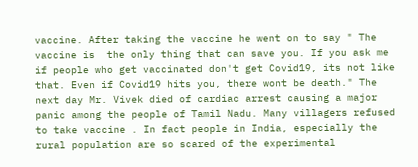vaccine. After taking the vaccine he went on to say " The vaccine is  the only thing that can save you. If you ask me if people who get vaccinated don't get Covid19, its not like that. Even if Covid19 hits you, there wont be death." The next day Mr. Vivek died of cardiac arrest causing a major panic among the people of Tamil Nadu. Many villagers refused to take vaccine . In fact people in India, especially the rural population are so scared of the experimental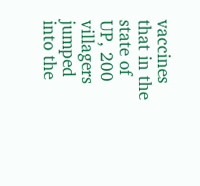vaccines that in the state of UP, 200 villagers jumped into the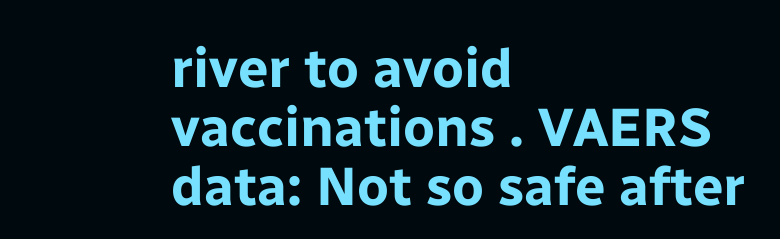river to avoid vaccinations . VAERS data: Not so safe after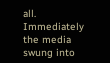all.  Immediately the media swung into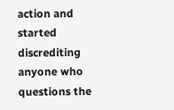action and started discrediting anyone who questions the